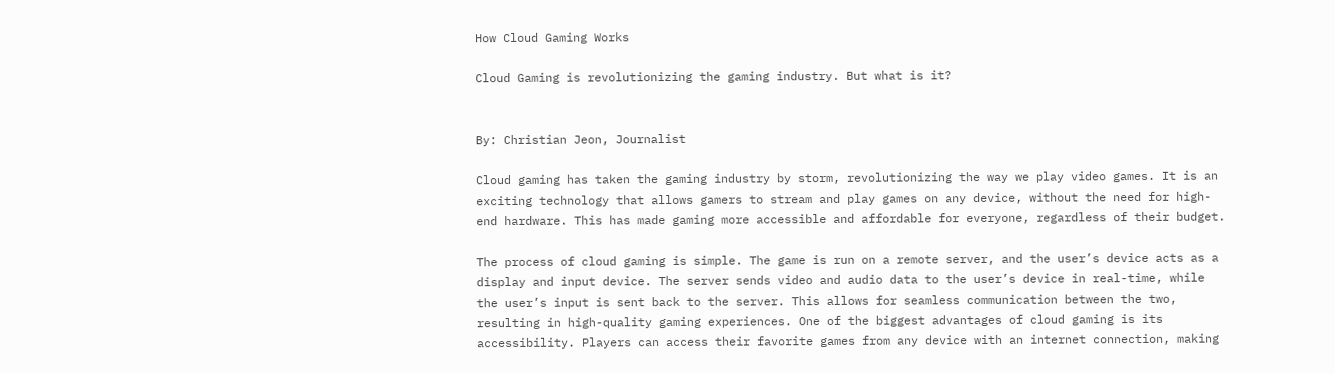How Cloud Gaming Works

Cloud Gaming is revolutionizing the gaming industry. But what is it?


By: Christian Jeon, Journalist

Cloud gaming has taken the gaming industry by storm, revolutionizing the way we play video games. It is an exciting technology that allows gamers to stream and play games on any device, without the need for high-end hardware. This has made gaming more accessible and affordable for everyone, regardless of their budget.

The process of cloud gaming is simple. The game is run on a remote server, and the user’s device acts as a display and input device. The server sends video and audio data to the user’s device in real-time, while the user’s input is sent back to the server. This allows for seamless communication between the two, resulting in high-quality gaming experiences. One of the biggest advantages of cloud gaming is its accessibility. Players can access their favorite games from any device with an internet connection, making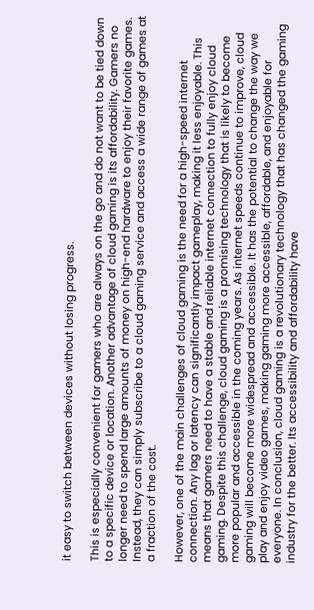it easy to switch between devices without losing progress.

This is especially convenient for gamers who are always on the go and do not want to be tied down to a specific device or location. Another advantage of cloud gaming is its affordability. Gamers no longer need to spend large amounts of money on high-end hardware to enjoy their favorite games. Instead, they can simply subscribe to a cloud gaming service and access a wide range of games at a fraction of the cost.

However, one of the main challenges of cloud gaming is the need for a high-speed internet connection. Any lag or latency can significantly impact gameplay, making it less enjoyable. This means that gamers need to have a stable and reliable internet connection to fully enjoy cloud gaming. Despite this challenge, cloud gaming is a promising technology that is likely to become more popular and accessible in the coming years. As internet speeds continue to improve, cloud gaming will become more widespread and accessible. It has the potential to change the way we play and enjoy video games, making gaming more accessible, affordable, and enjoyable for everyone. In conclusion, cloud gaming is a revolutionary technology that has changed the gaming industry for the better. Its accessibility and affordability have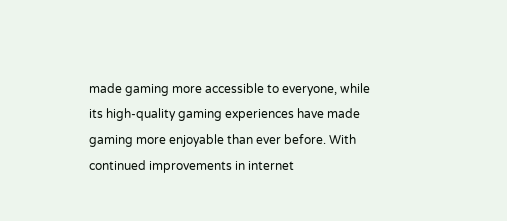made gaming more accessible to everyone, while its high-quality gaming experiences have made gaming more enjoyable than ever before. With continued improvements in internet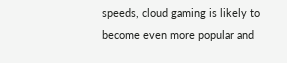speeds, cloud gaming is likely to become even more popular and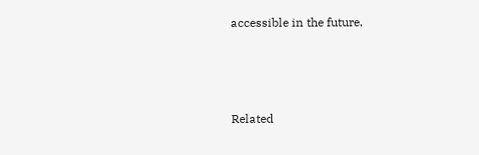accessible in the future.



Related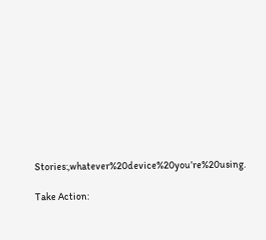Stories:,whatever%20device%20you’re%20using.

Take Action: